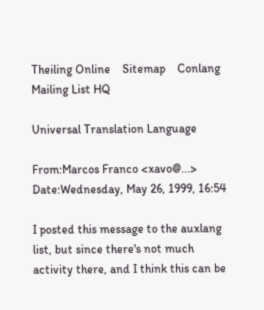Theiling Online    Sitemap    Conlang Mailing List HQ

Universal Translation Language

From:Marcos Franco <xavo@...>
Date:Wednesday, May 26, 1999, 16:54

I posted this message to the auxlang list, but since there's not much
activity there, and I think this can be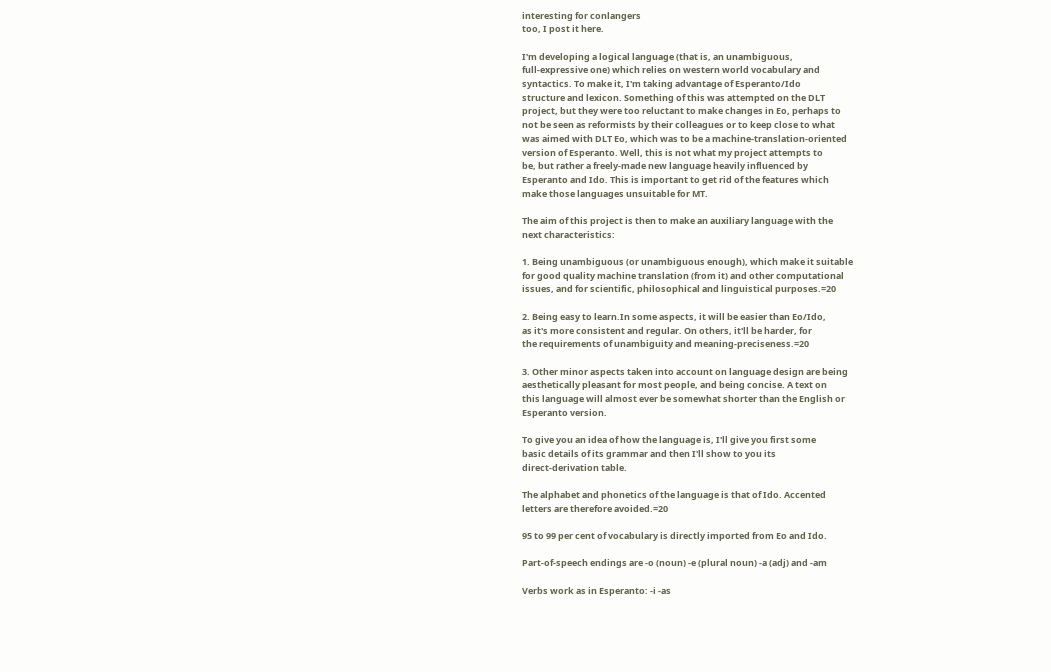interesting for conlangers
too, I post it here.

I'm developing a logical language (that is, an unambiguous,
full-expressive one) which relies on western world vocabulary and
syntactics. To make it, I'm taking advantage of Esperanto/Ido
structure and lexicon. Something of this was attempted on the DLT
project, but they were too reluctant to make changes in Eo, perhaps to
not be seen as reformists by their colleagues or to keep close to what
was aimed with DLT Eo, which was to be a machine-translation-oriented
version of Esperanto. Well, this is not what my project attempts to
be, but rather a freely-made new language heavily influenced by
Esperanto and Ido. This is important to get rid of the features which
make those languages unsuitable for MT.

The aim of this project is then to make an auxiliary language with the
next characteristics:

1. Being unambiguous (or unambiguous enough), which make it suitable
for good quality machine translation (from it) and other computational
issues, and for scientific, philosophical and linguistical purposes.=20

2. Being easy to learn.In some aspects, it will be easier than Eo/Ido,
as it's more consistent and regular. On others, it'll be harder, for
the requirements of unambiguity and meaning-preciseness.=20

3. Other minor aspects taken into account on language design are being
aesthetically pleasant for most people, and being concise. A text on
this language will almost ever be somewhat shorter than the English or
Esperanto version.

To give you an idea of how the language is, I'll give you first some
basic details of its grammar and then I'll show to you its
direct-derivation table.

The alphabet and phonetics of the language is that of Ido. Accented
letters are therefore avoided.=20

95 to 99 per cent of vocabulary is directly imported from Eo and Ido.

Part-of-speech endings are -o (noun) -e (plural noun) -a (adj) and -am

Verbs work as in Esperanto: -i -as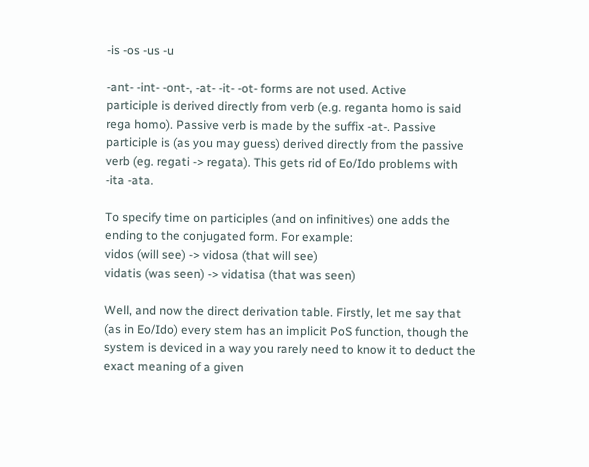-is -os -us -u

-ant- -int- -ont-, -at- -it- -ot- forms are not used. Active
participle is derived directly from verb (e.g. reganta homo is said
rega homo). Passive verb is made by the suffix -at-. Passive
participle is (as you may guess) derived directly from the passive
verb (eg. regati -> regata). This gets rid of Eo/Ido problems with
-ita -ata.

To specify time on participles (and on infinitives) one adds the
ending to the conjugated form. For example:
vidos (will see) -> vidosa (that will see)
vidatis (was seen) -> vidatisa (that was seen)

Well, and now the direct derivation table. Firstly, let me say that
(as in Eo/Ido) every stem has an implicit PoS function, though the
system is deviced in a way you rarely need to know it to deduct the
exact meaning of a given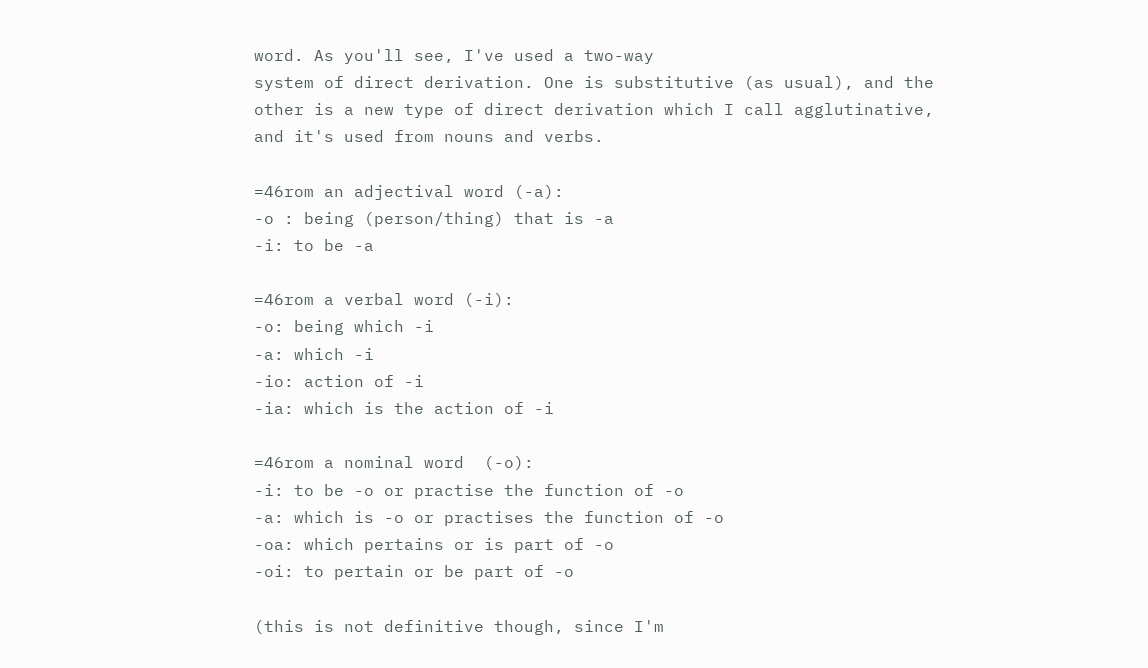word. As you'll see, I've used a two-way
system of direct derivation. One is substitutive (as usual), and the
other is a new type of direct derivation which I call agglutinative,
and it's used from nouns and verbs.

=46rom an adjectival word (-a):
-o : being (person/thing) that is -a
-i: to be -a

=46rom a verbal word (-i):
-o: being which -i
-a: which -i
-io: action of -i
-ia: which is the action of -i

=46rom a nominal word  (-o):
-i: to be -o or practise the function of -o
-a: which is -o or practises the function of -o
-oa: which pertains or is part of -o
-oi: to pertain or be part of -o

(this is not definitive though, since I'm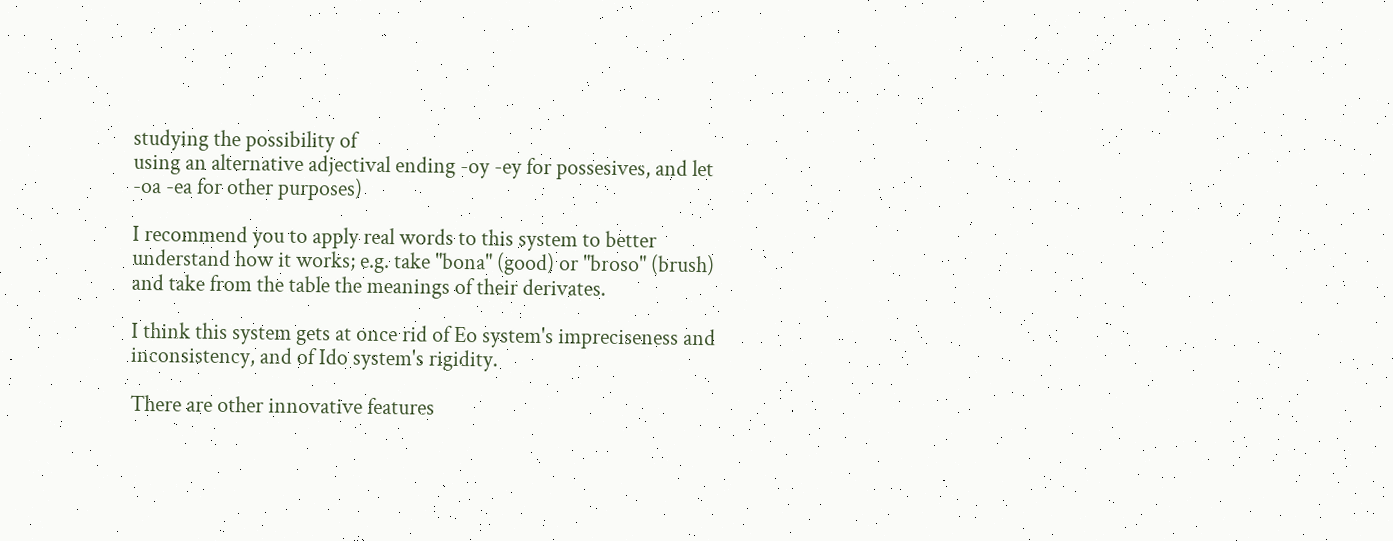studying the possibility of
using an alternative adjectival ending -oy -ey for possesives, and let
-oa -ea for other purposes)

I recommend you to apply real words to this system to better
understand how it works; e.g. take "bona" (good) or "broso" (brush)
and take from the table the meanings of their derivates.

I think this system gets at once rid of Eo system's impreciseness and
inconsistency, and of Ido system's rigidity.

There are other innovative features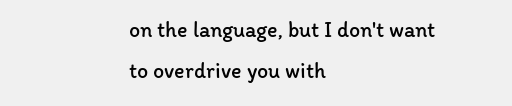on the language, but I don't want
to overdrive you with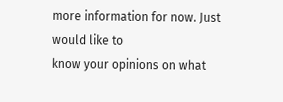more information for now. Just would like to
know your opinions on what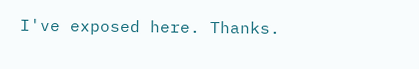I've exposed here. Thanks.